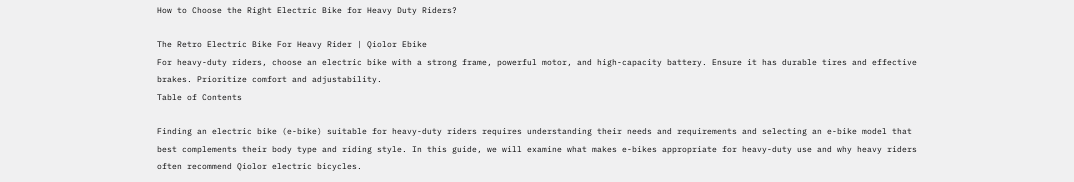How to Choose the Right Electric Bike for Heavy Duty Riders?

The Retro Electric Bike For Heavy Rider | Qiolor Ebike
For heavy-duty riders, choose an electric bike with a strong frame, powerful motor, and high-capacity battery. Ensure it has durable tires and effective brakes. Prioritize comfort and adjustability.
Table of Contents

Finding an electric bike (e-bike) suitable for heavy-duty riders requires understanding their needs and requirements and selecting an e-bike model that best complements their body type and riding style. In this guide, we will examine what makes e-bikes appropriate for heavy-duty use and why heavy riders often recommend Qiolor electric bicycles.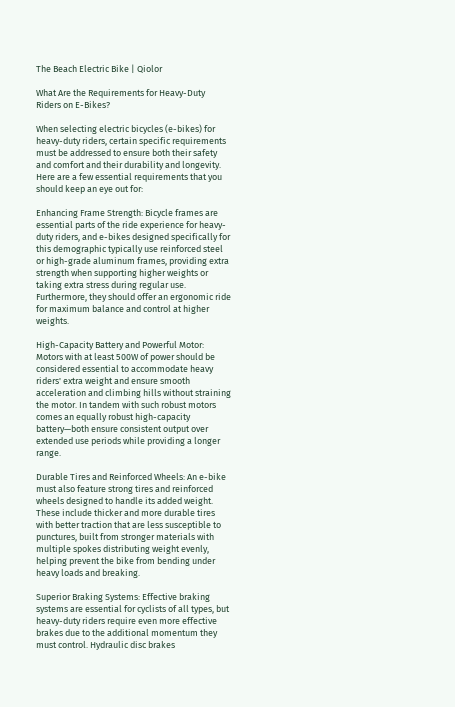The Beach Electric Bike | Qiolor

What Are the Requirements for Heavy-Duty Riders on E-Bikes?

When selecting electric bicycles (e-bikes) for heavy-duty riders, certain specific requirements must be addressed to ensure both their safety and comfort and their durability and longevity. Here are a few essential requirements that you should keep an eye out for:

Enhancing Frame Strength: Bicycle frames are essential parts of the ride experience for heavy-duty riders, and e-bikes designed specifically for this demographic typically use reinforced steel or high-grade aluminum frames, providing extra strength when supporting higher weights or taking extra stress during regular use. Furthermore, they should offer an ergonomic ride for maximum balance and control at higher weights.

High-Capacity Battery and Powerful Motor: Motors with at least 500W of power should be considered essential to accommodate heavy riders' extra weight and ensure smooth acceleration and climbing hills without straining the motor. In tandem with such robust motors comes an equally robust high-capacity battery—both ensure consistent output over extended use periods while providing a longer range.

Durable Tires and Reinforced Wheels: An e-bike must also feature strong tires and reinforced wheels designed to handle its added weight. These include thicker and more durable tires with better traction that are less susceptible to punctures, built from stronger materials with multiple spokes distributing weight evenly, helping prevent the bike from bending under heavy loads and breaking.

Superior Braking Systems: Effective braking systems are essential for cyclists of all types, but heavy-duty riders require even more effective brakes due to the additional momentum they must control. Hydraulic disc brakes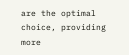are the optimal choice, providing more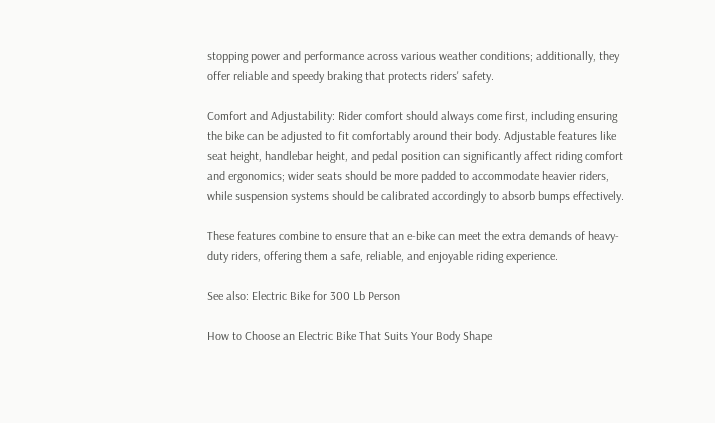stopping power and performance across various weather conditions; additionally, they offer reliable and speedy braking that protects riders' safety.

Comfort and Adjustability: Rider comfort should always come first, including ensuring the bike can be adjusted to fit comfortably around their body. Adjustable features like seat height, handlebar height, and pedal position can significantly affect riding comfort and ergonomics; wider seats should be more padded to accommodate heavier riders, while suspension systems should be calibrated accordingly to absorb bumps effectively.

These features combine to ensure that an e-bike can meet the extra demands of heavy-duty riders, offering them a safe, reliable, and enjoyable riding experience.

See also: Electric Bike for 300 Lb Person

How to Choose an Electric Bike That Suits Your Body Shape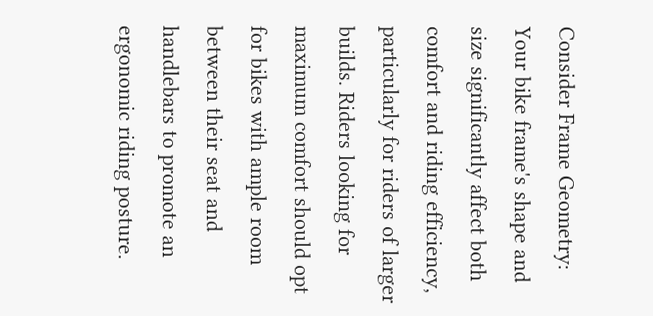Consider Frame Geometry: Your bike frame's shape and size significantly affect both comfort and riding efficiency, particularly for riders of larger builds. Riders looking for maximum comfort should opt for bikes with ample room between their seat and handlebars to promote an ergonomic riding posture.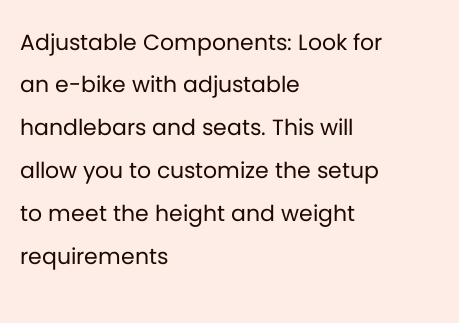Adjustable Components: Look for an e-bike with adjustable handlebars and seats. This will allow you to customize the setup to meet the height and weight requirements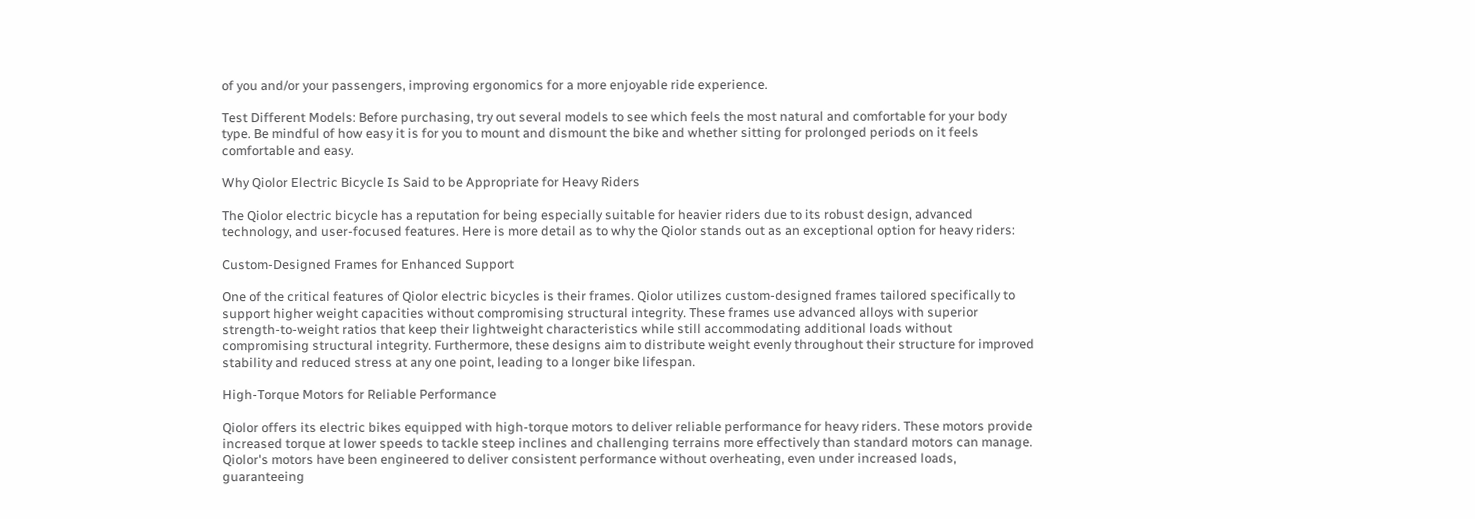of you and/or your passengers, improving ergonomics for a more enjoyable ride experience.

Test Different Models: Before purchasing, try out several models to see which feels the most natural and comfortable for your body type. Be mindful of how easy it is for you to mount and dismount the bike and whether sitting for prolonged periods on it feels comfortable and easy.

Why Qiolor Electric Bicycle Is Said to be Appropriate for Heavy Riders

The Qiolor electric bicycle has a reputation for being especially suitable for heavier riders due to its robust design, advanced technology, and user-focused features. Here is more detail as to why the Qiolor stands out as an exceptional option for heavy riders:

Custom-Designed Frames for Enhanced Support

One of the critical features of Qiolor electric bicycles is their frames. Qiolor utilizes custom-designed frames tailored specifically to support higher weight capacities without compromising structural integrity. These frames use advanced alloys with superior strength-to-weight ratios that keep their lightweight characteristics while still accommodating additional loads without compromising structural integrity. Furthermore, these designs aim to distribute weight evenly throughout their structure for improved stability and reduced stress at any one point, leading to a longer bike lifespan.

High-Torque Motors for Reliable Performance

Qiolor offers its electric bikes equipped with high-torque motors to deliver reliable performance for heavy riders. These motors provide increased torque at lower speeds to tackle steep inclines and challenging terrains more effectively than standard motors can manage. Qiolor's motors have been engineered to deliver consistent performance without overheating, even under increased loads, guaranteeing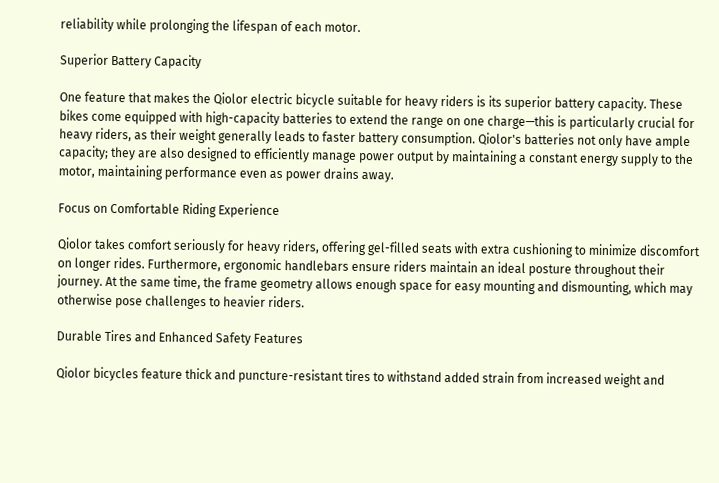reliability while prolonging the lifespan of each motor.

Superior Battery Capacity

One feature that makes the Qiolor electric bicycle suitable for heavy riders is its superior battery capacity. These bikes come equipped with high-capacity batteries to extend the range on one charge—this is particularly crucial for heavy riders, as their weight generally leads to faster battery consumption. Qiolor's batteries not only have ample capacity; they are also designed to efficiently manage power output by maintaining a constant energy supply to the motor, maintaining performance even as power drains away.

Focus on Comfortable Riding Experience

Qiolor takes comfort seriously for heavy riders, offering gel-filled seats with extra cushioning to minimize discomfort on longer rides. Furthermore, ergonomic handlebars ensure riders maintain an ideal posture throughout their journey. At the same time, the frame geometry allows enough space for easy mounting and dismounting, which may otherwise pose challenges to heavier riders.

Durable Tires and Enhanced Safety Features

Qiolor bicycles feature thick and puncture-resistant tires to withstand added strain from increased weight and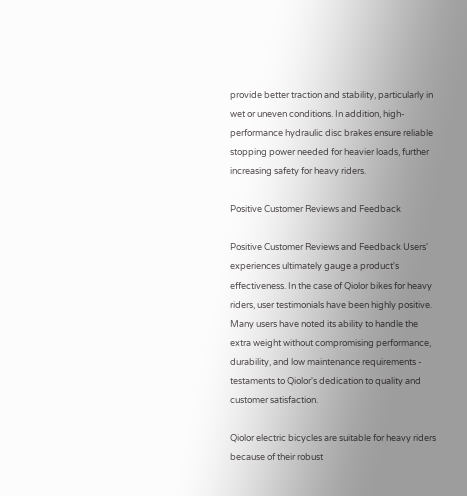provide better traction and stability, particularly in wet or uneven conditions. In addition, high-performance hydraulic disc brakes ensure reliable stopping power needed for heavier loads, further increasing safety for heavy riders.

Positive Customer Reviews and Feedback

Positive Customer Reviews and Feedback Users' experiences ultimately gauge a product's effectiveness. In the case of Qiolor bikes for heavy riders, user testimonials have been highly positive. Many users have noted its ability to handle the extra weight without compromising performance, durability, and low maintenance requirements - testaments to Qiolor's dedication to quality and customer satisfaction.

Qiolor electric bicycles are suitable for heavy riders because of their robust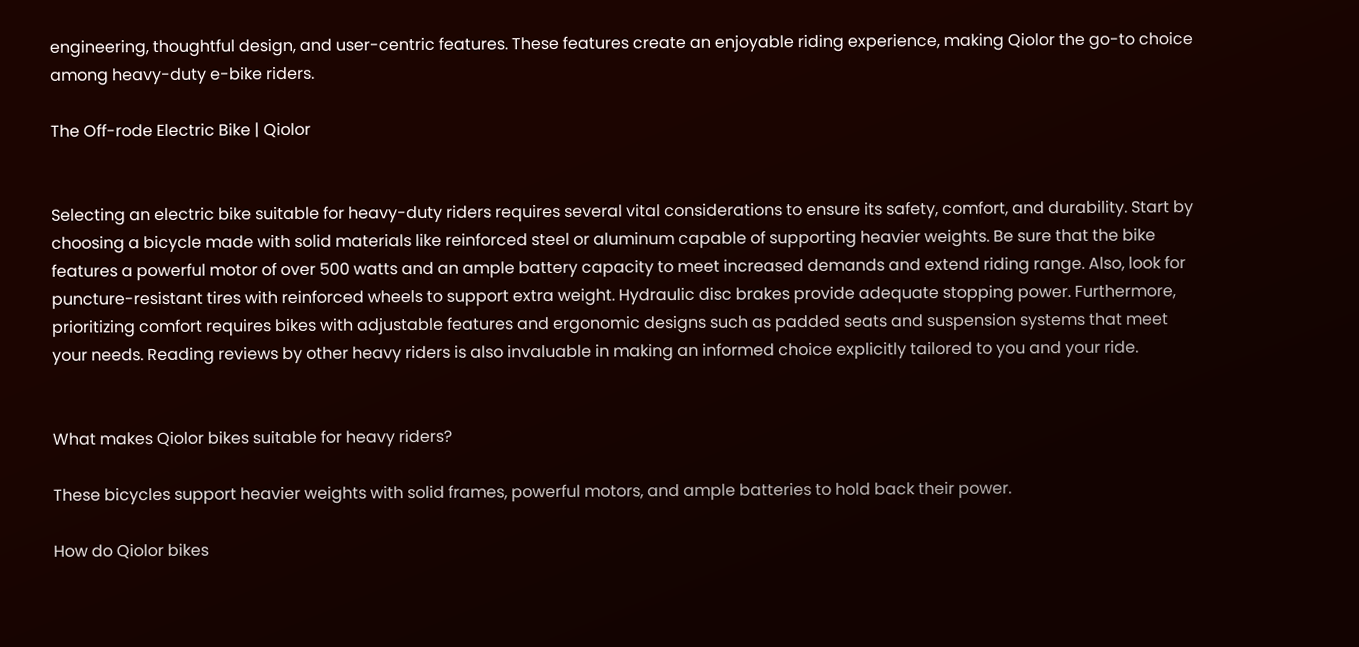engineering, thoughtful design, and user-centric features. These features create an enjoyable riding experience, making Qiolor the go-to choice among heavy-duty e-bike riders.

The Off-rode Electric Bike | Qiolor


Selecting an electric bike suitable for heavy-duty riders requires several vital considerations to ensure its safety, comfort, and durability. Start by choosing a bicycle made with solid materials like reinforced steel or aluminum capable of supporting heavier weights. Be sure that the bike features a powerful motor of over 500 watts and an ample battery capacity to meet increased demands and extend riding range. Also, look for puncture-resistant tires with reinforced wheels to support extra weight. Hydraulic disc brakes provide adequate stopping power. Furthermore, prioritizing comfort requires bikes with adjustable features and ergonomic designs such as padded seats and suspension systems that meet your needs. Reading reviews by other heavy riders is also invaluable in making an informed choice explicitly tailored to you and your ride.


What makes Qiolor bikes suitable for heavy riders?

These bicycles support heavier weights with solid frames, powerful motors, and ample batteries to hold back their power.

How do Qiolor bikes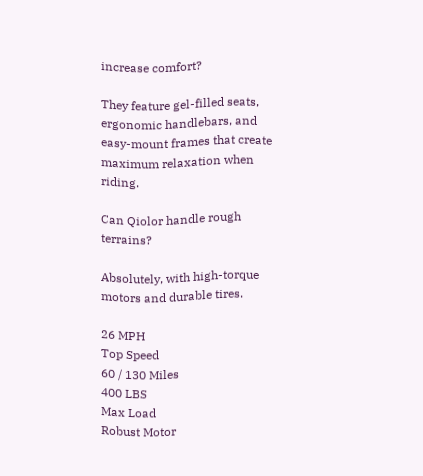increase comfort?

They feature gel-filled seats, ergonomic handlebars, and easy-mount frames that create maximum relaxation when riding.

Can Qiolor handle rough terrains?

Absolutely, with high-torque motors and durable tires.

26 MPH
Top Speed
60 / 130 Miles
400 LBS
Max Load
Robust Motor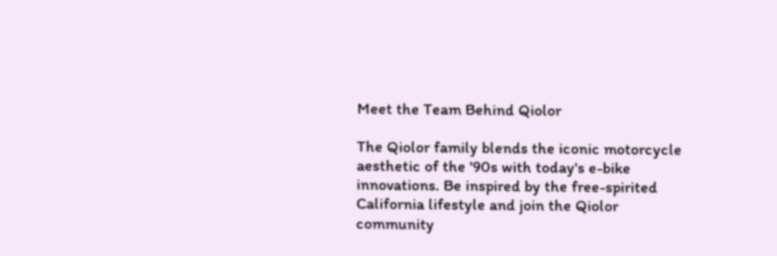Meet the Team Behind Qiolor

The Qiolor family blends the iconic motorcycle aesthetic of the '90s with today's e-bike innovations. Be inspired by the free-spirited California lifestyle and join the Qiolor community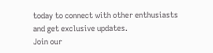today to connect with other enthusiasts and get exclusive updates.
Join our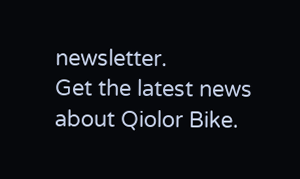newsletter.
Get the latest news about Qiolor Bike.